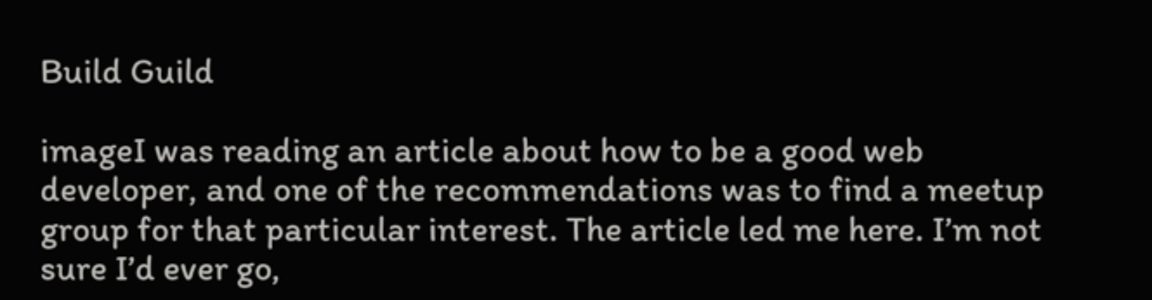Build Guild

imageI was reading an article about how to be a good web developer, and one of the recommendations was to find a meetup group for that particular interest. The article led me here. I’m not sure I’d ever go,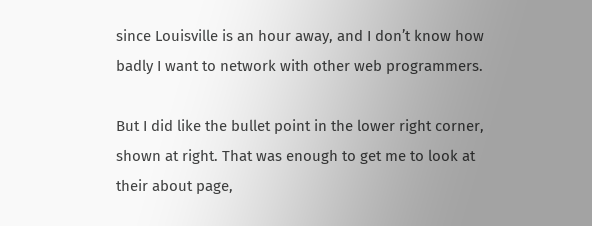since Louisville is an hour away, and I don’t know how badly I want to network with other web programmers.

But I did like the bullet point in the lower right corner, shown at right. That was enough to get me to look at their about page,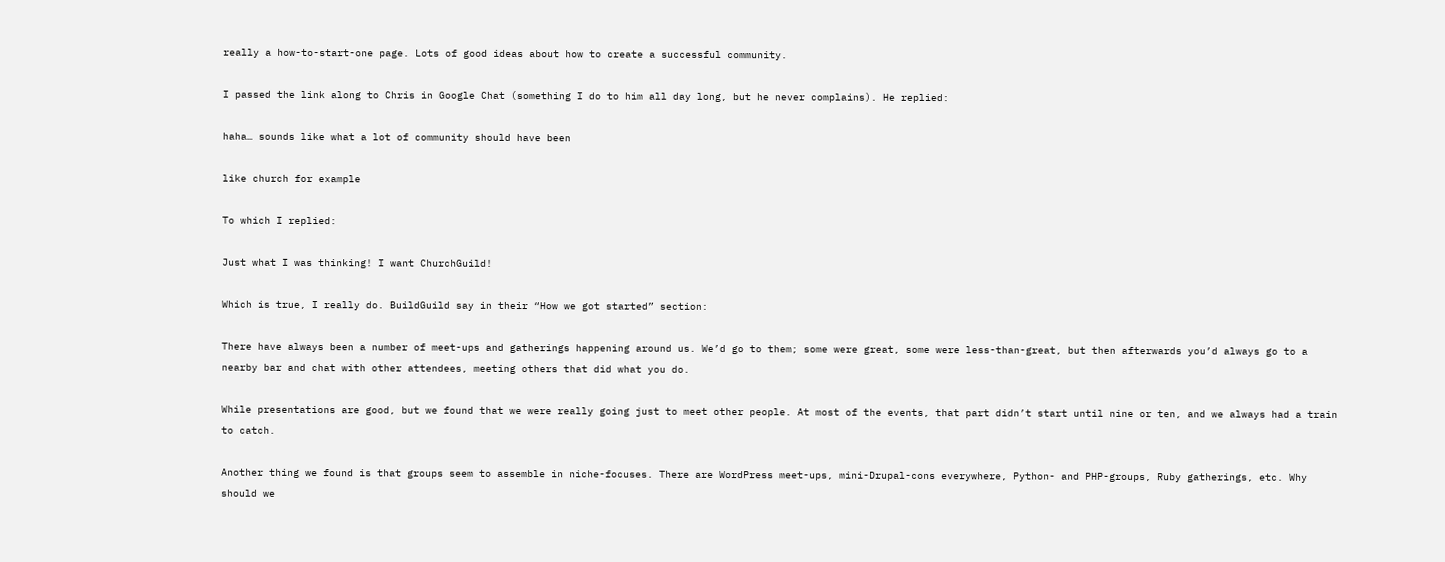really a how-to-start-one page. Lots of good ideas about how to create a successful community.

I passed the link along to Chris in Google Chat (something I do to him all day long, but he never complains). He replied:

haha… sounds like what a lot of community should have been

like church for example

To which I replied:

Just what I was thinking! I want ChurchGuild!

Which is true, I really do. BuildGuild say in their “How we got started” section:

There have always been a number of meet-ups and gatherings happening around us. We’d go to them; some were great, some were less-than-great, but then afterwards you’d always go to a nearby bar and chat with other attendees, meeting others that did what you do.

While presentations are good, but we found that we were really going just to meet other people. At most of the events, that part didn’t start until nine or ten, and we always had a train to catch.

Another thing we found is that groups seem to assemble in niche-focuses. There are WordPress meet-ups, mini-Drupal-cons everywhere, Python- and PHP-groups, Ruby gatherings, etc. Why should we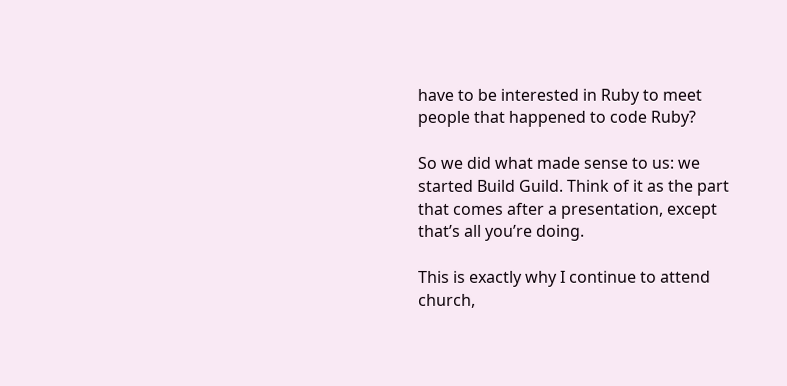have to be interested in Ruby to meet people that happened to code Ruby?

So we did what made sense to us: we started Build Guild. Think of it as the part that comes after a presentation, except that’s all you’re doing.

This is exactly why I continue to attend church,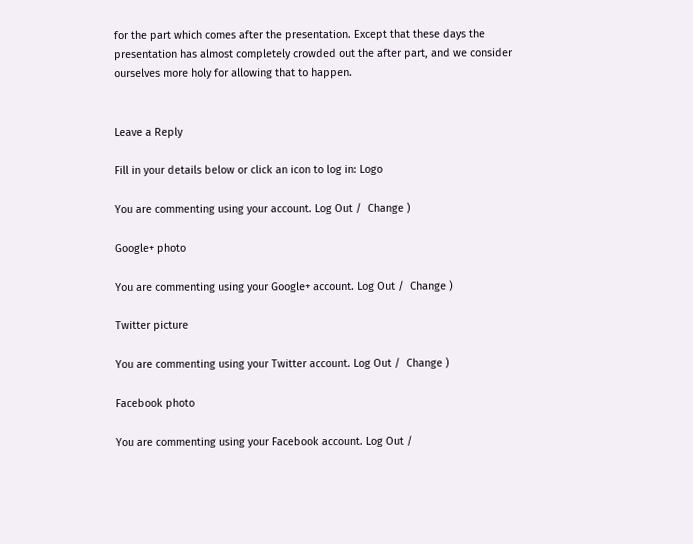for the part which comes after the presentation. Except that these days the presentation has almost completely crowded out the after part, and we consider ourselves more holy for allowing that to happen.


Leave a Reply

Fill in your details below or click an icon to log in: Logo

You are commenting using your account. Log Out /  Change )

Google+ photo

You are commenting using your Google+ account. Log Out /  Change )

Twitter picture

You are commenting using your Twitter account. Log Out /  Change )

Facebook photo

You are commenting using your Facebook account. Log Out /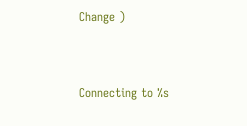Change )


Connecting to %s